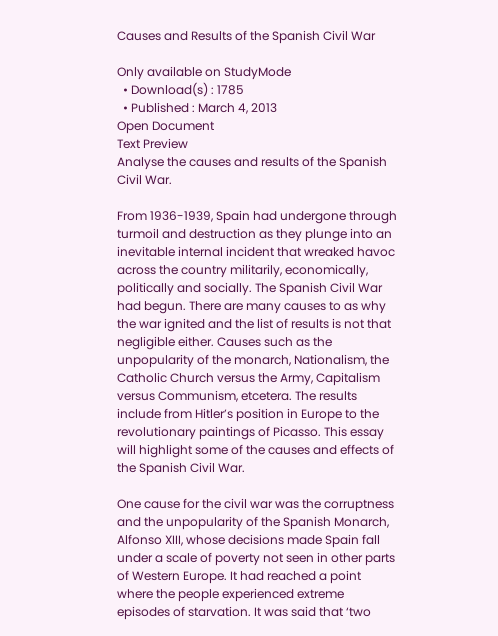Causes and Results of the Spanish Civil War

Only available on StudyMode
  • Download(s) : 1785
  • Published : March 4, 2013
Open Document
Text Preview
Analyse the causes and results of the Spanish Civil War.

From 1936-1939, Spain had undergone through turmoil and destruction as they plunge into an inevitable internal incident that wreaked havoc across the country militarily, economically, politically and socially. The Spanish Civil War had begun. There are many causes to as why the war ignited and the list of results is not that negligible either. Causes such as the unpopularity of the monarch, Nationalism, the Catholic Church versus the Army, Capitalism versus Communism, etcetera. The results include from Hitler’s position in Europe to the revolutionary paintings of Picasso. This essay will highlight some of the causes and effects of the Spanish Civil War.

One cause for the civil war was the corruptness and the unpopularity of the Spanish Monarch, Alfonso XIII, whose decisions made Spain fall under a scale of poverty not seen in other parts of Western Europe. It had reached a point where the people experienced extreme episodes of starvation. It was said that ‘two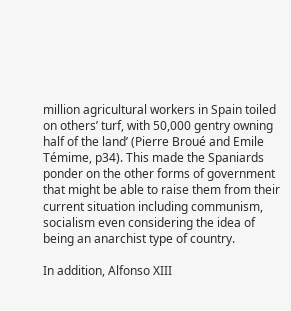million agricultural workers in Spain toiled on others’ turf, with 50,000 gentry owning half of the land’ (Pierre Broué and Emile Témime, p34). This made the Spaniards ponder on the other forms of government that might be able to raise them from their current situation including communism, socialism even considering the idea of being an anarchist type of country.

In addition, Alfonso XIII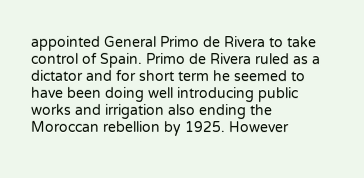appointed General Primo de Rivera to take control of Spain. Primo de Rivera ruled as a dictator and for short term he seemed to have been doing well introducing public works and irrigation also ending the Moroccan rebellion by 1925. However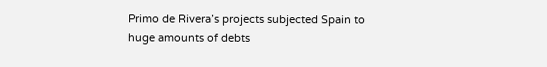Primo de Rivera’s projects subjected Spain to huge amounts of debts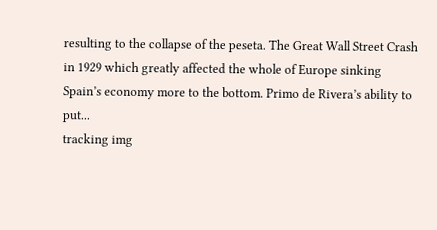resulting to the collapse of the peseta. The Great Wall Street Crash in 1929 which greatly affected the whole of Europe sinking Spain’s economy more to the bottom. Primo de Rivera’s ability to put...
tracking img